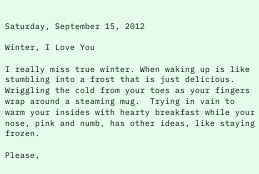Saturday, September 15, 2012

Winter, I Love You

I really miss true winter. When waking up is like stumbling into a frost that is just delicious. Wriggling the cold from your toes as your fingers wrap around a steaming mug.  Trying in vain to warm your insides with hearty breakfast while your nose, pink and numb, has other ideas, like staying frozen.

Please,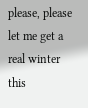please, please let me get a real winter this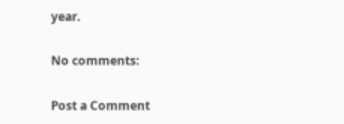year.

No comments:

Post a Comment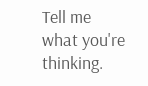Tell me what you're thinking.